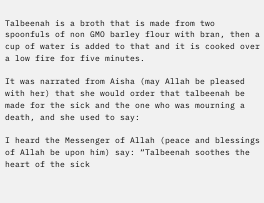Talbeenah is a broth that is made from two spoonfuls of non GMO barley flour with bran, then a cup of water is added to that and it is cooked over a low fire for five minutes.

It was narrated from Aisha (may Allah be pleased with her) that she would order that talbeenah be made for the sick and the one who was mourning a death, and she used to say:

I heard the Messenger of Allah (peace and blessings of Allah be upon him) say: “Talbeenah soothes the heart of the sick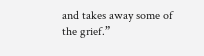and takes away some of the grief.”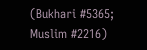(Bukhari #5365; Muslim #2216)